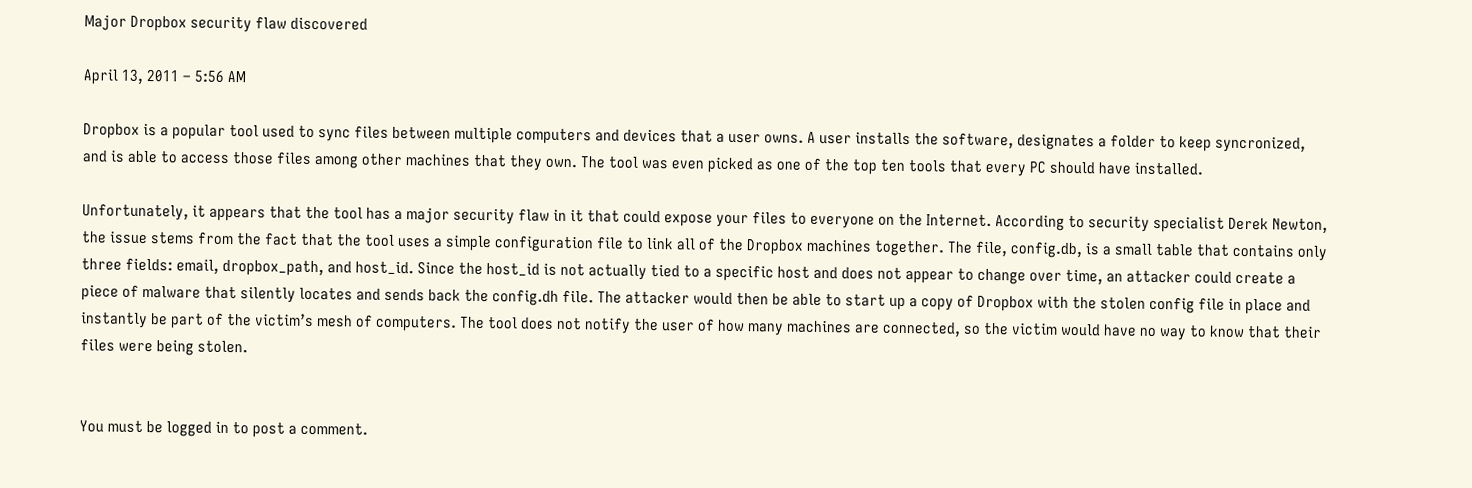Major Dropbox security flaw discovered

April 13, 2011 – 5:56 AM

Dropbox is a popular tool used to sync files between multiple computers and devices that a user owns. A user installs the software, designates a folder to keep syncronized, and is able to access those files among other machines that they own. The tool was even picked as one of the top ten tools that every PC should have installed.

Unfortunately, it appears that the tool has a major security flaw in it that could expose your files to everyone on the Internet. According to security specialist Derek Newton, the issue stems from the fact that the tool uses a simple configuration file to link all of the Dropbox machines together. The file, config.db, is a small table that contains only three fields: email, dropbox_path, and host_id. Since the host_id is not actually tied to a specific host and does not appear to change over time, an attacker could create a piece of malware that silently locates and sends back the config.dh file. The attacker would then be able to start up a copy of Dropbox with the stolen config file in place and instantly be part of the victim’s mesh of computers. The tool does not notify the user of how many machines are connected, so the victim would have no way to know that their files were being stolen.


You must be logged in to post a comment.